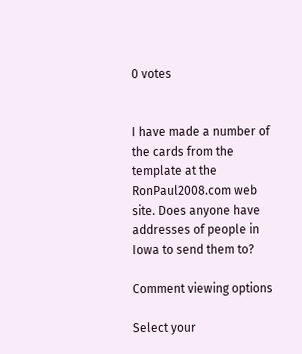0 votes


I have made a number of the cards from the template at the RonPaul2008.com web site. Does anyone have addresses of people in Iowa to send them to?

Comment viewing options

Select your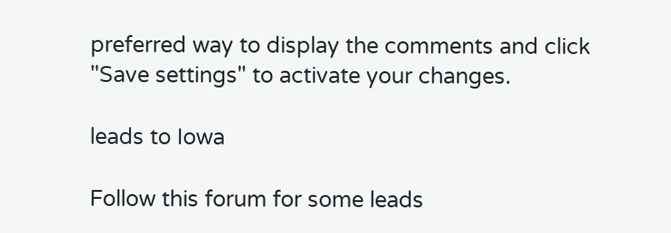preferred way to display the comments and click "Save settings" to activate your changes.

leads to Iowa

Follow this forum for some leads